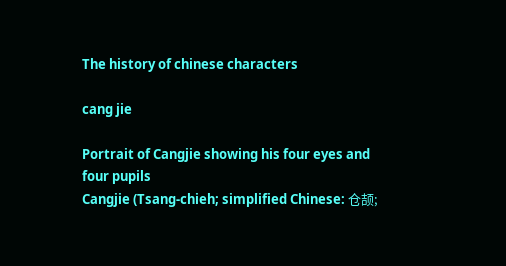The history of chinese characters

cang jie

Portrait of Cangjie showing his four eyes and four pupils
Cangjie (Tsang-chieh; simplified Chinese: 仓颉;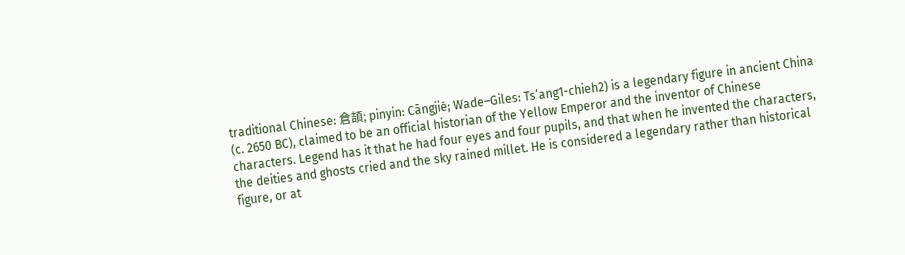traditional Chinese: 倉頡; pinyin: Cāngjié; Wade–Giles: Ts’ang1-chieh2) is a legendary figure in ancient China (c. 2650 BC), claimed to be an official historian of the Yellow Emperor and the inventor of Chinese characters. Legend has it that he had four eyes and four pupils, and that when he invented the characters, the deities and ghosts cried and the sky rained millet. He is considered a legendary rather than historical figure, or at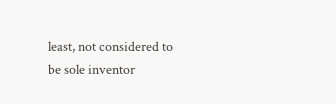least, not considered to be sole inventor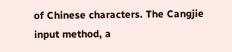of Chinese characters. The Cangjie input method, a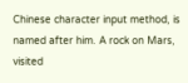Chinese character input method, is named after him. A rock on Mars, visited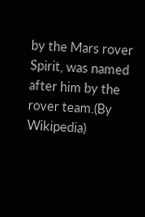by the Mars rover Spirit, was named after him by the rover team.(By Wikipedia)